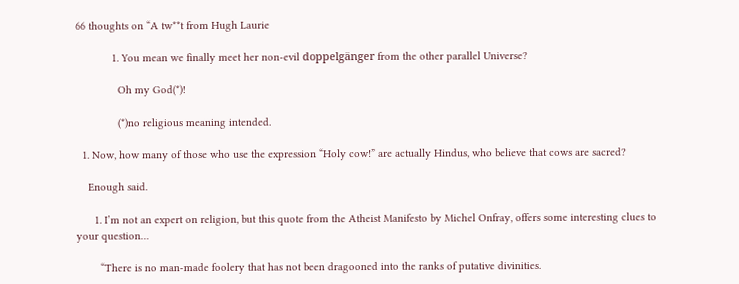66 thoughts on “A tw**t from Hugh Laurie

            1. You mean we finally meet her non-evil doppelgänger from the other parallel Universe?

              Oh my God(*)!

              (*)no religious meaning intended.

  1. Now, how many of those who use the expression “Holy cow!” are actually Hindus, who believe that cows are sacred?

    Enough said.

      1. I’m not an expert on religion, but this quote from the Atheist Manifesto by Michel Onfray, offers some interesting clues to your question…

        “There is no man-made foolery that has not been dragooned into the ranks of putative divinities.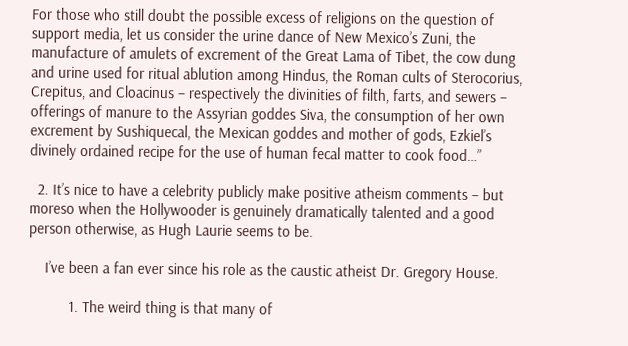For those who still doubt the possible excess of religions on the question of support media, let us consider the urine dance of New Mexico’s Zuni, the manufacture of amulets of excrement of the Great Lama of Tibet, the cow dung and urine used for ritual ablution among Hindus, the Roman cults of Sterocorius, Crepitus, and Cloacinus – respectively the divinities of filth, farts, and sewers – offerings of manure to the Assyrian goddes Siva, the consumption of her own excrement by Sushiquecal, the Mexican goddes and mother of gods, Ezkiel’s divinely ordained recipe for the use of human fecal matter to cook food…”

  2. It’s nice to have a celebrity publicly make positive atheism comments – but moreso when the Hollywooder is genuinely dramatically talented and a good person otherwise, as Hugh Laurie seems to be.

    I’ve been a fan ever since his role as the caustic atheist Dr. Gregory House.

          1. The weird thing is that many of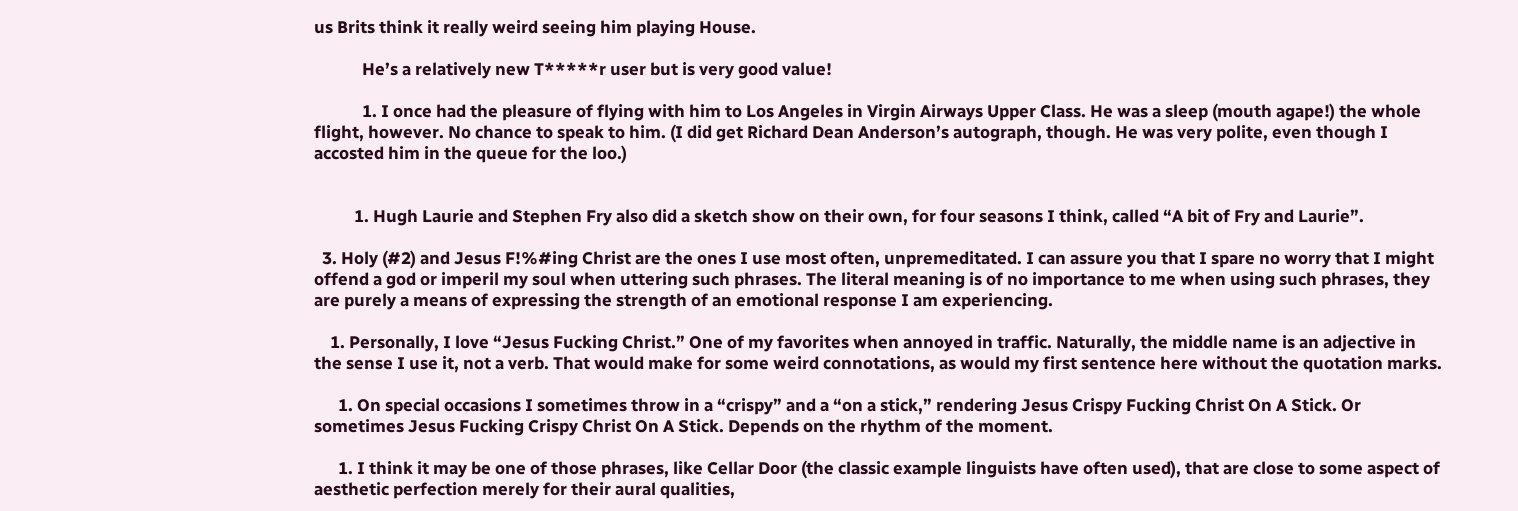us Brits think it really weird seeing him playing House.

            He’s a relatively new T*****r user but is very good value!

            1. I once had the pleasure of flying with him to Los Angeles in Virgin Airways Upper Class. He was a sleep (mouth agape!) the whole flight, however. No chance to speak to him. (I did get Richard Dean Anderson’s autograph, though. He was very polite, even though I accosted him in the queue for the loo.)


          1. Hugh Laurie and Stephen Fry also did a sketch show on their own, for four seasons I think, called “A bit of Fry and Laurie”.

  3. Holy (#2) and Jesus F!%#ing Christ are the ones I use most often, unpremeditated. I can assure you that I spare no worry that I might offend a god or imperil my soul when uttering such phrases. The literal meaning is of no importance to me when using such phrases, they are purely a means of expressing the strength of an emotional response I am experiencing.

    1. Personally, I love “Jesus Fucking Christ.” One of my favorites when annoyed in traffic. Naturally, the middle name is an adjective in the sense I use it, not a verb. That would make for some weird connotations, as would my first sentence here without the quotation marks.

      1. On special occasions I sometimes throw in a “crispy” and a “on a stick,” rendering Jesus Crispy Fucking Christ On A Stick. Or sometimes Jesus Fucking Crispy Christ On A Stick. Depends on the rhythm of the moment.

      1. I think it may be one of those phrases, like Cellar Door (the classic example linguists have often used), that are close to some aspect of aesthetic perfection merely for their aural qualities,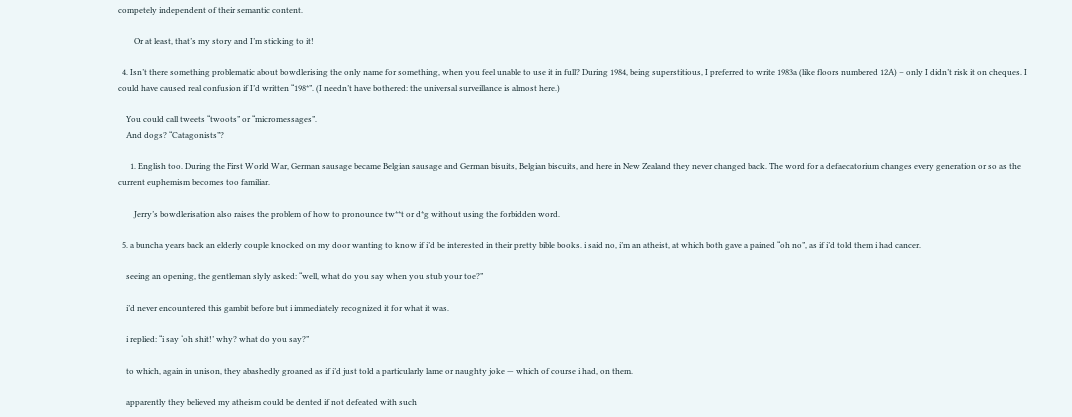competely independent of their semantic content.

        Or at least, that’s my story and I’m sticking to it!

  4. Isn’t there something problematic about bowdlerising the only name for something, when you feel unable to use it in full? During 1984, being superstitious, I preferred to write 1983a (like floors numbered 12A) – only I didn’t risk it on cheques. I could have caused real confusion if I’d written “198*”. (I needn’t have bothered: the universal surveillance is almost here.)

    You could call tweets “twoots” or “micromessages”.
    And dogs? “Catagonists”?

      1. English too. During the First World War, German sausage became Belgian sausage and German bisuits, Belgian biscuits, and here in New Zealand they never changed back. The word for a defaecatorium changes every generation or so as the current euphemism becomes too familiar.

        Jerry’s bowdlerisation also raises the problem of how to pronounce tw**t or d*g without using the forbidden word.

  5. a buncha years back an elderly couple knocked on my door wanting to know if i’d be interested in their pretty bible books. i said no, i’m an atheist, at which both gave a pained “oh no”, as if i’d told them i had cancer.

    seeing an opening, the gentleman slyly asked: “well, what do you say when you stub your toe?”

    i’d never encountered this gambit before but i immediately recognized it for what it was.

    i replied: “i say ‘oh shit!’ why? what do you say?”

    to which, again in unison, they abashedly groaned as if i’d just told a particularly lame or naughty joke — which of course i had, on them.

    apparently they believed my atheism could be dented if not defeated with such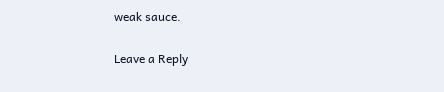weak sauce.

Leave a Reply